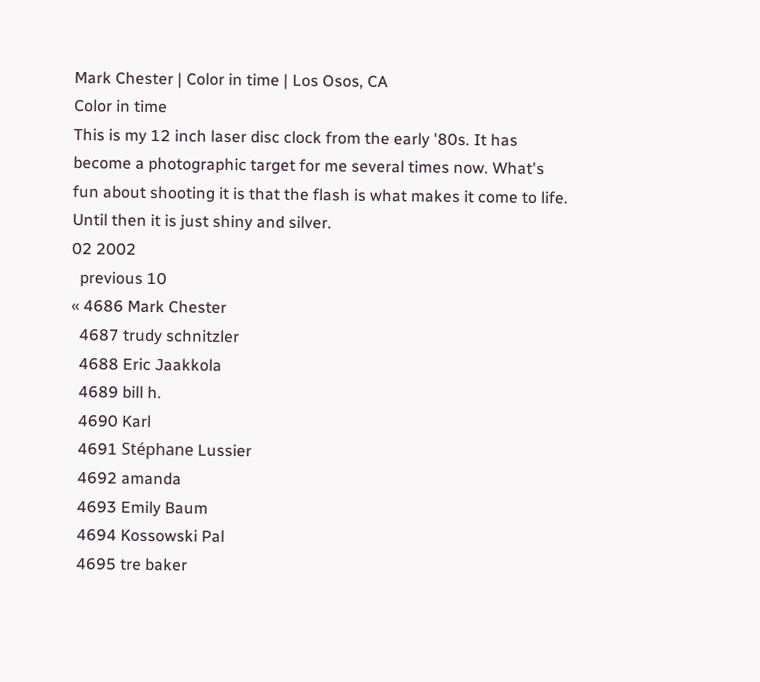Mark Chester | Color in time | Los Osos, CA
Color in time
This is my 12 inch laser disc clock from the early '80s. It has become a photographic target for me several times now. What's fun about shooting it is that the flash is what makes it come to life. Until then it is just shiny and silver.
02 2002
  previous 10
« 4686 Mark Chester
  4687 trudy schnitzler
  4688 Eric Jaakkola
  4689 bill h.
  4690 Karl
  4691 Stéphane Lussier
  4692 amanda
  4693 Emily Baum
  4694 Kossowski Pal
  4695 tre baker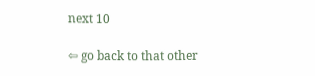next 10

⇦ go back to that other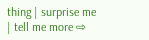thing | surprise me | tell me more ⇨